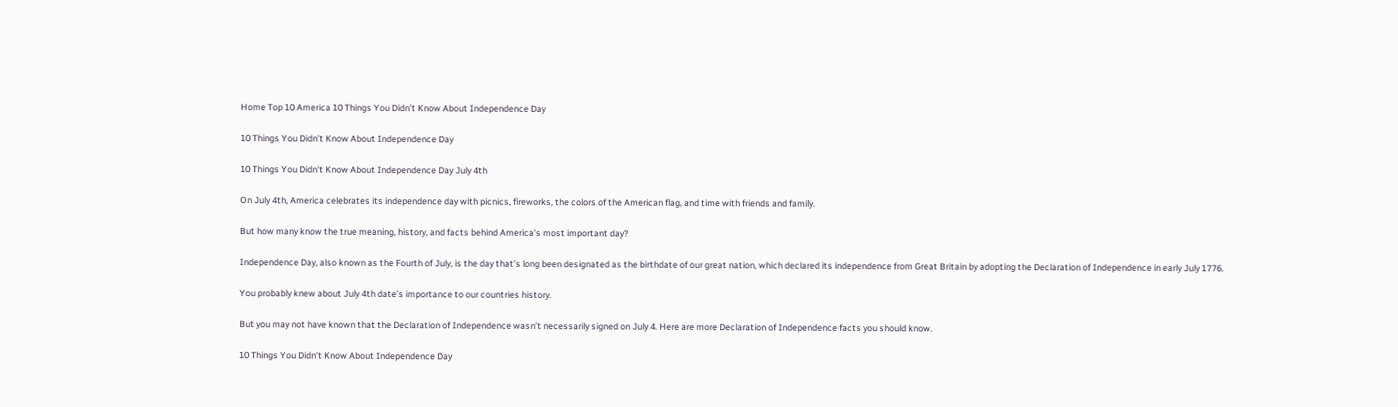Home Top 10 America 10 Things You Didn’t Know About Independence Day

10 Things You Didn’t Know About Independence Day

10 Things You Didn't Know About Independence Day July 4th

On July 4th, America celebrates its independence day with picnics, fireworks, the colors of the American flag, and time with friends and family.

But how many know the true meaning, history, and facts behind America’s most important day?

Independence Day, also known as the Fourth of July, is the day that’s long been designated as the birthdate of our great nation, which declared its independence from Great Britain by adopting the Declaration of Independence in early July 1776.

You probably knew about July 4th date’s importance to our countries history.

But you may not have known that the Declaration of Independence wasn’t necessarily signed on July 4. Here are more Declaration of Independence facts you should know.

10 Things You Didn’t Know About Independence Day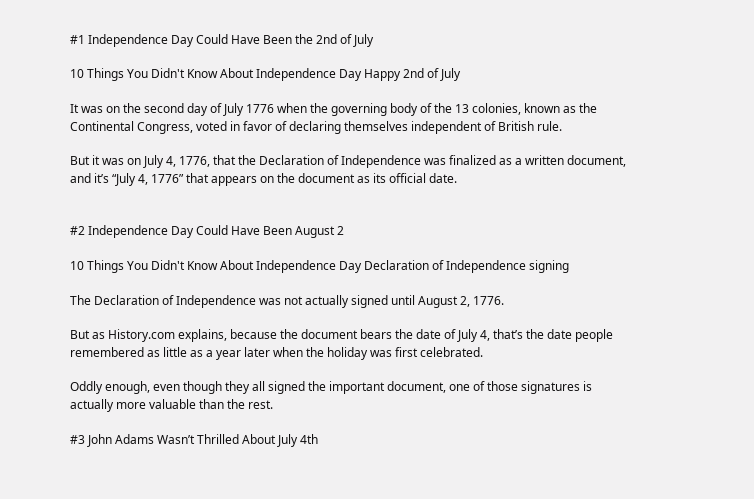#1 Independence Day Could Have Been the 2nd of July

10 Things You Didn't Know About Independence Day Happy 2nd of July

It was on the second day of July 1776 when the governing body of the 13 colonies, known as the Continental Congress, voted in favor of declaring themselves independent of British rule.

But it was on July 4, 1776, that the Declaration of Independence was finalized as a written document, and it’s “July 4, 1776” that appears on the document as its official date.


#2 Independence Day Could Have Been August 2

10 Things You Didn't Know About Independence Day Declaration of Independence signing

The Declaration of Independence was not actually signed until August 2, 1776.

But as History.com explains, because the document bears the date of July 4, that’s the date people remembered as little as a year later when the holiday was first celebrated.

Oddly enough, even though they all signed the important document, one of those signatures is actually more valuable than the rest.

#3 John Adams Wasn’t Thrilled About July 4th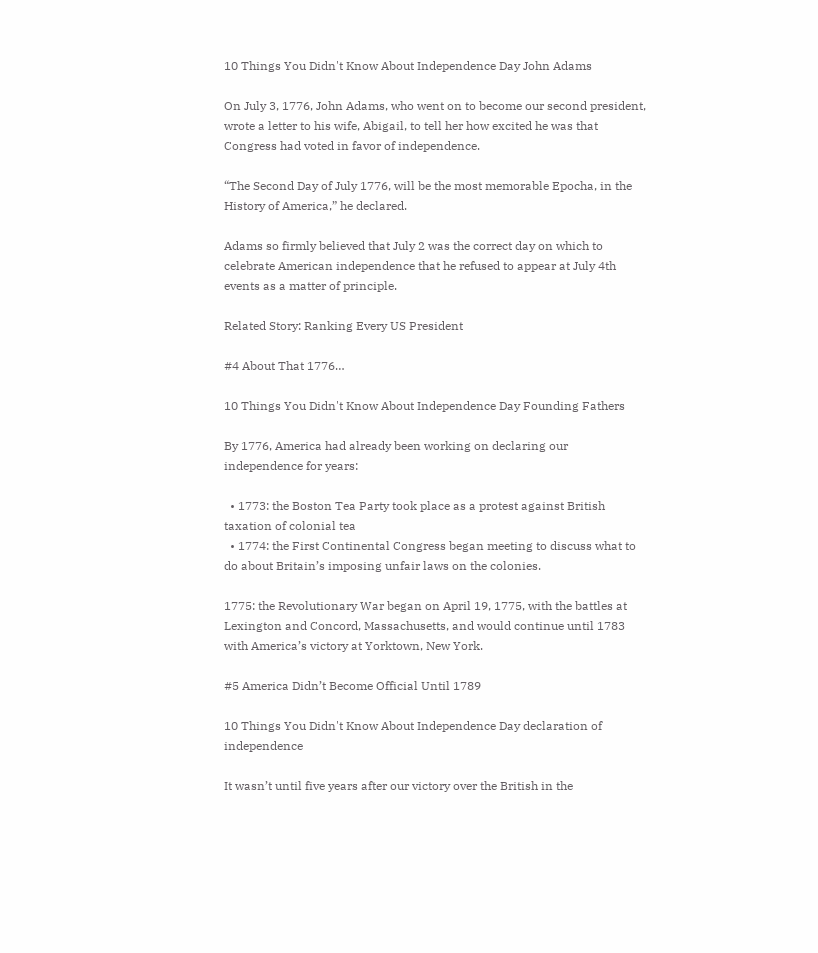10 Things You Didn't Know About Independence Day John Adams

On July 3, 1776, John Adams, who went on to become our second president, wrote a letter to his wife, Abigail, to tell her how excited he was that Congress had voted in favor of independence.

“The Second Day of July 1776, will be the most memorable Epocha, in the History of America,” he declared.

Adams so firmly believed that July 2 was the correct day on which to celebrate American independence that he refused to appear at July 4th events as a matter of principle.

Related Story: Ranking Every US President

#4 About That 1776…

10 Things You Didn't Know About Independence Day Founding Fathers

By 1776, America had already been working on declaring our independence for years:

  • 1773: the Boston Tea Party took place as a protest against British taxation of colonial tea
  • 1774: the First Continental Congress began meeting to discuss what to do about Britain’s imposing unfair laws on the colonies.

1775: the Revolutionary War began on April 19, 1775, with the battles at Lexington and Concord, Massachusetts, and would continue until 1783 with America’s victory at Yorktown, New York.

#5 America Didn’t Become Official Until 1789

10 Things You Didn't Know About Independence Day declaration of independence

It wasn’t until five years after our victory over the British in the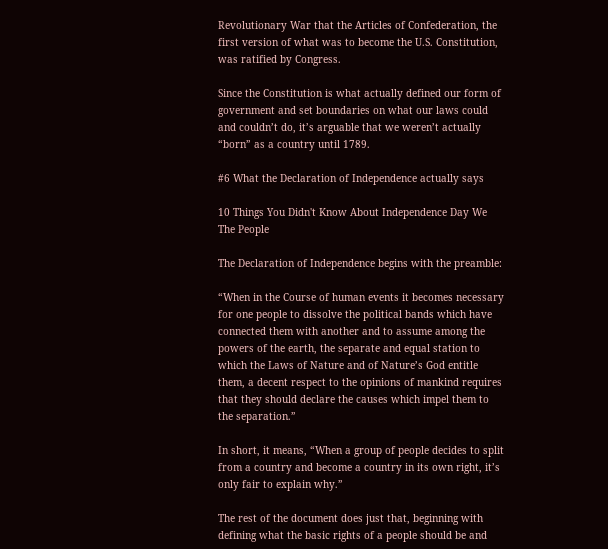Revolutionary War that the Articles of Confederation, the first version of what was to become the U.S. Constitution, was ratified by Congress.

Since the Constitution is what actually defined our form of government and set boundaries on what our laws could and couldn’t do, it’s arguable that we weren’t actually “born” as a country until 1789.

#6 What the Declaration of Independence actually says

10 Things You Didn't Know About Independence Day We The People

The Declaration of Independence begins with the preamble:

“When in the Course of human events it becomes necessary for one people to dissolve the political bands which have connected them with another and to assume among the powers of the earth, the separate and equal station to which the Laws of Nature and of Nature’s God entitle them, a decent respect to the opinions of mankind requires that they should declare the causes which impel them to the separation.”

In short, it means, “When a group of people decides to split from a country and become a country in its own right, it’s only fair to explain why.”

The rest of the document does just that, beginning with defining what the basic rights of a people should be and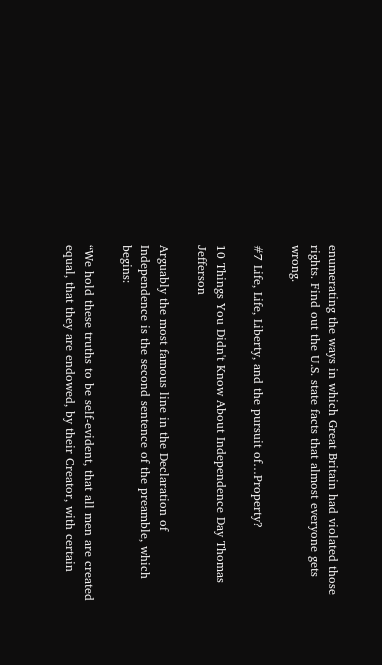enumerating the ways in which Great Britain had violated those rights. Find out the U.S. state facts that almost everyone gets wrong.

#7 Life, Life, Liberty, and the pursuit of…Property?

10 Things You Didn't Know About Independence Day Thomas Jefferson

Arguably the most famous line in the Declaration of Independence is the second sentence of the preamble, which begins:

“We hold these truths to be self-evident, that all men are created equal, that they are endowed, by their Creator, with certain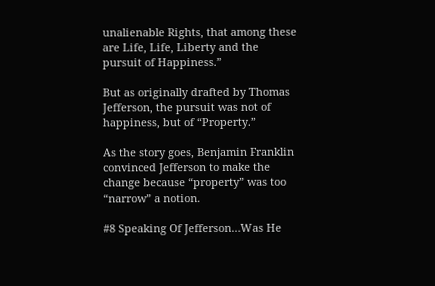unalienable Rights, that among these are Life, Life, Liberty and the pursuit of Happiness.”

But as originally drafted by Thomas Jefferson, the pursuit was not of happiness, but of “Property.”

As the story goes, Benjamin Franklin convinced Jefferson to make the change because “property” was too “narrow” a notion.

#8 Speaking Of Jefferson…Was He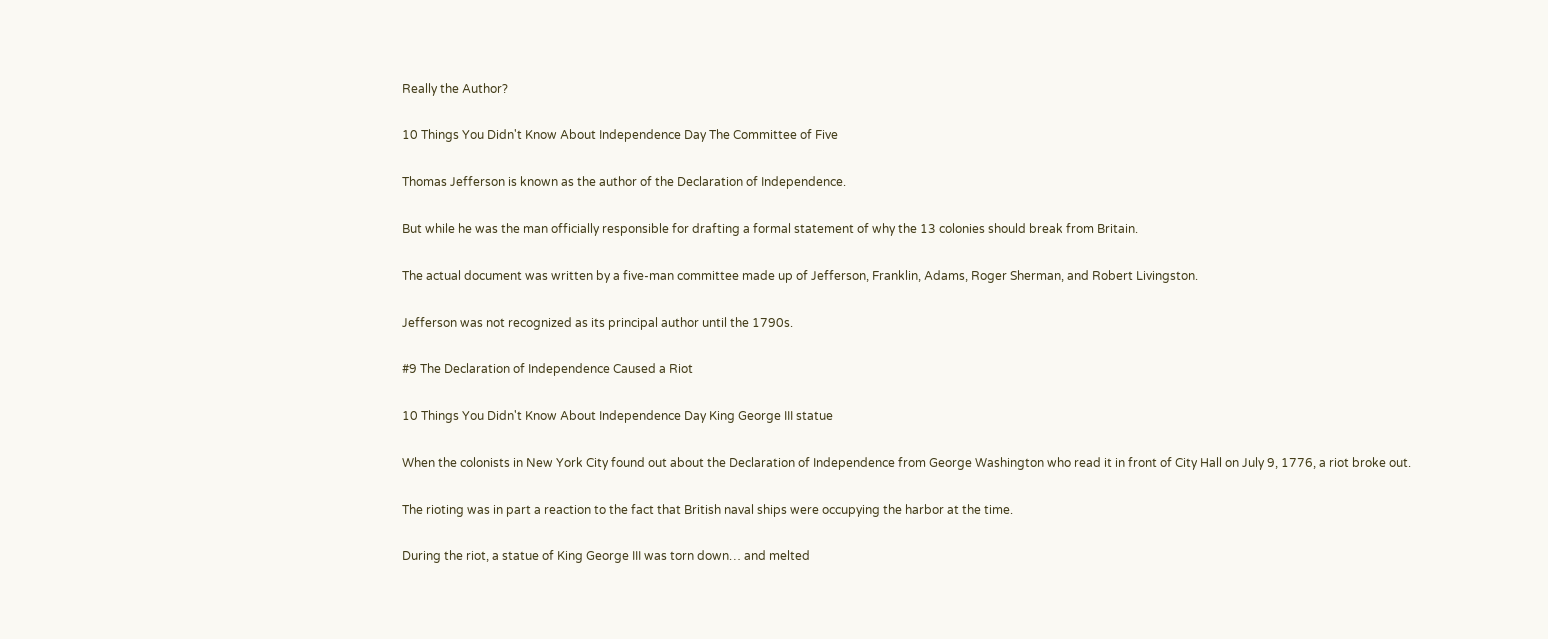Really the Author?

10 Things You Didn't Know About Independence Day The Committee of Five

Thomas Jefferson is known as the author of the Declaration of Independence.

But while he was the man officially responsible for drafting a formal statement of why the 13 colonies should break from Britain.

The actual document was written by a five-man committee made up of Jefferson, Franklin, Adams, Roger Sherman, and Robert Livingston.

Jefferson was not recognized as its principal author until the 1790s.

#9 The Declaration of Independence Caused a Riot

10 Things You Didn't Know About Independence Day King George III statue

When the colonists in New York City found out about the Declaration of Independence from George Washington who read it in front of City Hall on July 9, 1776, a riot broke out.

The rioting was in part a reaction to the fact that British naval ships were occupying the harbor at the time.

During the riot, a statue of King George III was torn down… and melted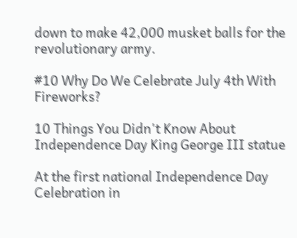down to make 42,000 musket balls for the revolutionary army.

#10 Why Do We Celebrate July 4th With Fireworks?

10 Things You Didn't Know About Independence Day King George III statue

At the first national Independence Day Celebration in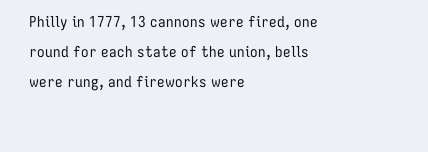Philly in 1777, 13 cannons were fired, one round for each state of the union, bells were rung, and fireworks were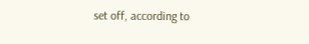set off, according to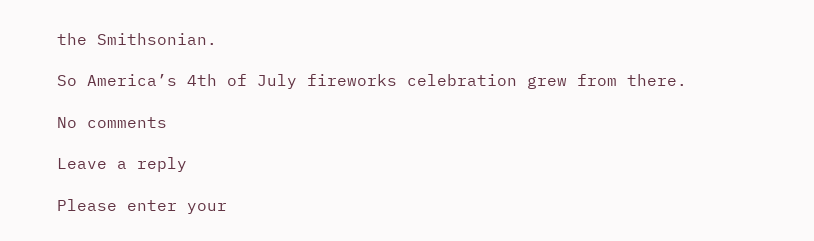the Smithsonian.

So America’s 4th of July fireworks celebration grew from there.

No comments

Leave a reply

Please enter your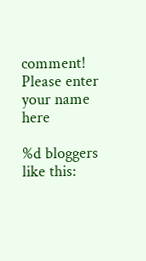comment!
Please enter your name here

%d bloggers like this: